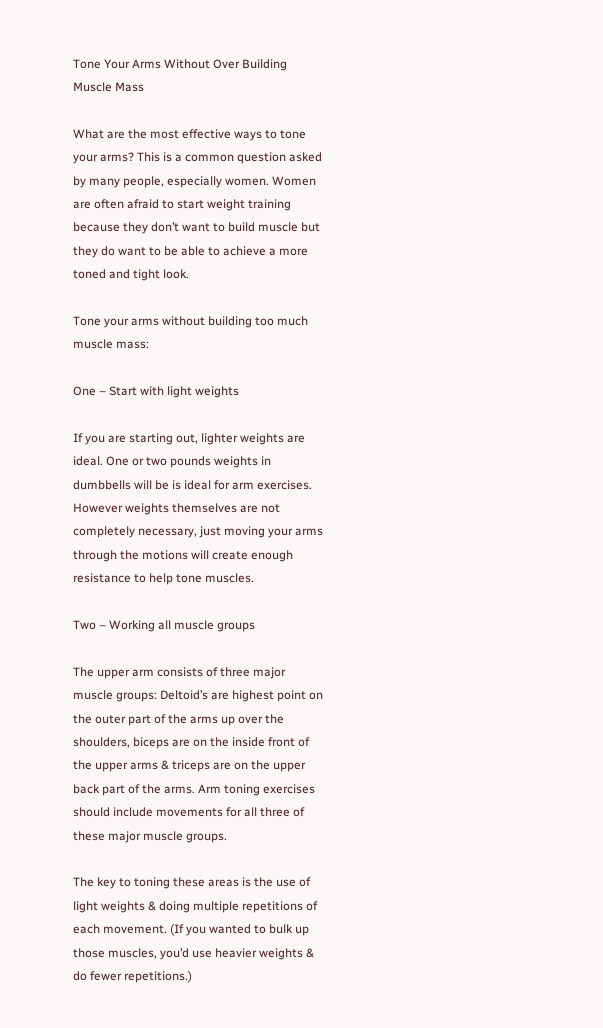Tone Your Arms Without Over Building Muscle Mass

What are the most effective ways to tone your arms? This is a common question asked by many people, especially women. Women are often afraid to start weight training because they don’t want to build muscle but they do want to be able to achieve a more toned and tight look.

Tone your arms without building too much muscle mass:

One – Start with light weights

If you are starting out, lighter weights are ideal. One or two pounds weights in dumbbells will be is ideal for arm exercises. However weights themselves are not completely necessary, just moving your arms through the motions will create enough resistance to help tone muscles.

Two – Working all muscle groups

The upper arm consists of three major muscle groups: Deltoid’s are highest point on the outer part of the arms up over the shoulders, biceps are on the inside front of the upper arms & triceps are on the upper back part of the arms. Arm toning exercises should include movements for all three of these major muscle groups.

The key to toning these areas is the use of light weights & doing multiple repetitions of each movement. (If you wanted to bulk up those muscles, you’d use heavier weights & do fewer repetitions.)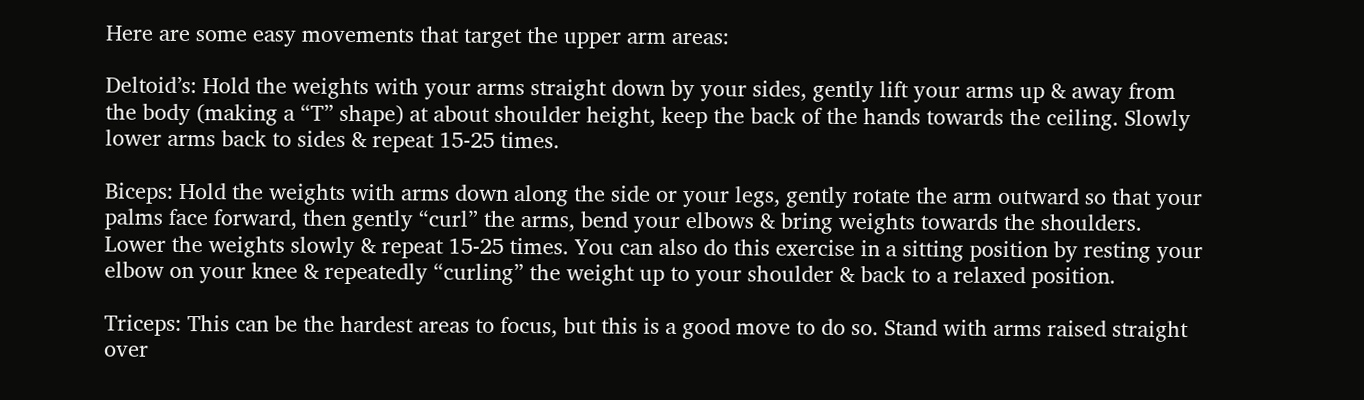Here are some easy movements that target the upper arm areas:

Deltoid’s: Hold the weights with your arms straight down by your sides, gently lift your arms up & away from the body (making a “T” shape) at about shoulder height, keep the back of the hands towards the ceiling. Slowly lower arms back to sides & repeat 15-25 times.

Biceps: Hold the weights with arms down along the side or your legs, gently rotate the arm outward so that your palms face forward, then gently “curl” the arms, bend your elbows & bring weights towards the shoulders. Lower the weights slowly & repeat 15-25 times. You can also do this exercise in a sitting position by resting your elbow on your knee & repeatedly “curling” the weight up to your shoulder & back to a relaxed position.

Triceps: This can be the hardest areas to focus, but this is a good move to do so. Stand with arms raised straight over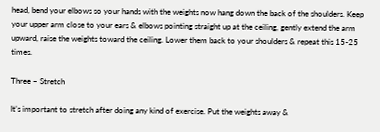head, bend your elbows so your hands with the weights now hang down the back of the shoulders. Keep your upper arm close to your ears & elbows pointing straight up at the ceiling, gently extend the arm upward, raise the weights toward the ceiling. Lower them back to your shoulders & repeat this 15-25 times.

Three – Stretch

It’s important to stretch after doing any kind of exercise. Put the weights away &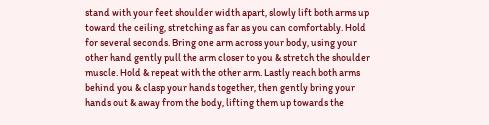stand with your feet shoulder width apart, slowly lift both arms up toward the ceiling, stretching as far as you can comfortably. Hold for several seconds. Bring one arm across your body, using your other hand gently pull the arm closer to you & stretch the shoulder muscle. Hold & repeat with the other arm. Lastly reach both arms behind you & clasp your hands together, then gently bring your hands out & away from the body, lifting them up towards the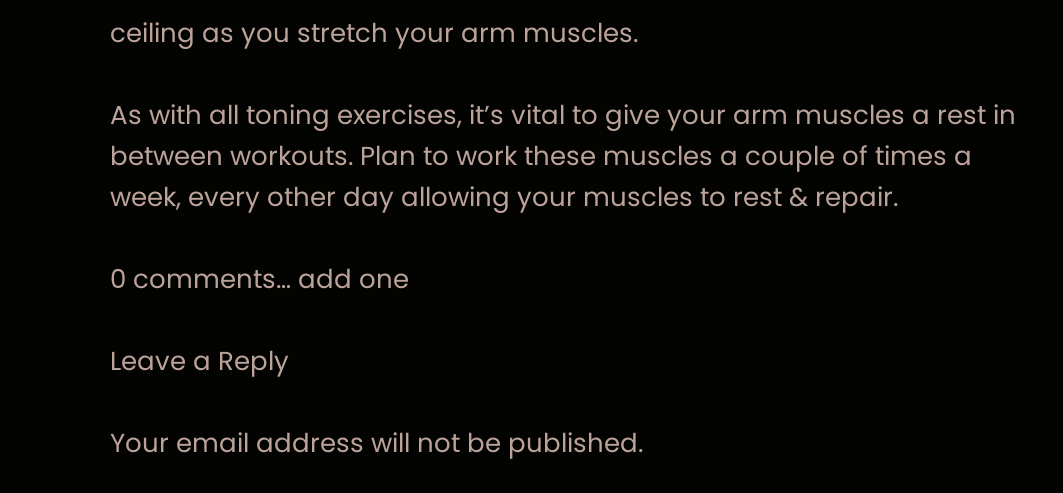ceiling as you stretch your arm muscles.

As with all toning exercises, it’s vital to give your arm muscles a rest in between workouts. Plan to work these muscles a couple of times a week, every other day allowing your muscles to rest & repair.

0 comments… add one

Leave a Reply

Your email address will not be published.